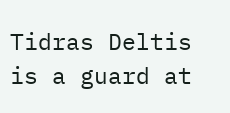Tidras Deltis is a guard at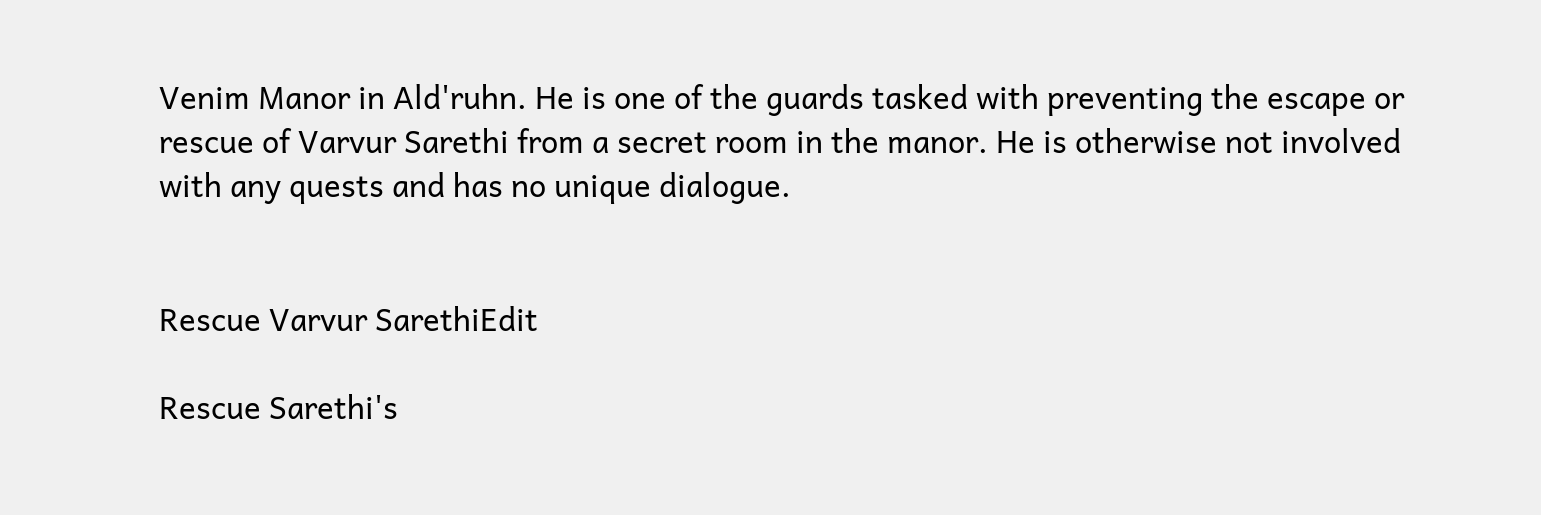Venim Manor in Ald'ruhn. He is one of the guards tasked with preventing the escape or rescue of Varvur Sarethi from a secret room in the manor. He is otherwise not involved with any quests and has no unique dialogue.


Rescue Varvur SarethiEdit

Rescue Sarethi's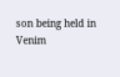son being held in Venim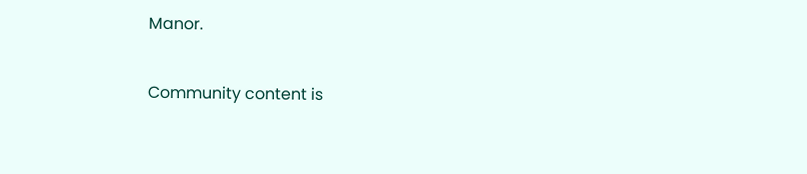Manor.


Community content is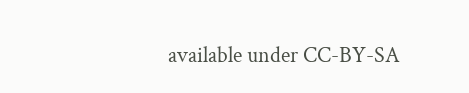available under CC-BY-SA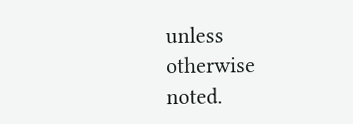unless otherwise noted.